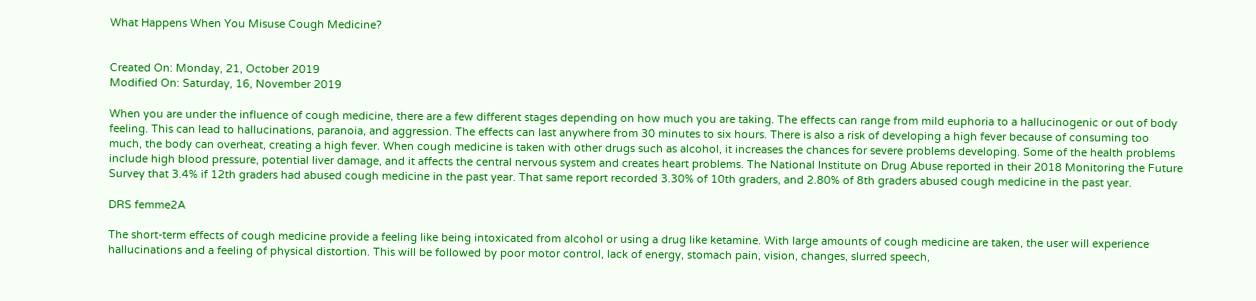What Happens When You Misuse Cough Medicine?


Created On: Monday, 21, October 2019
Modified On: Saturday, 16, November 2019

When you are under the influence of cough medicine, there are a few different stages depending on how much you are taking. The effects can range from mild euphoria to a hallucinogenic or out of body feeling. This can lead to hallucinations, paranoia, and aggression. The effects can last anywhere from 30 minutes to six hours. There is also a risk of developing a high fever because of consuming too much, the body can overheat, creating a high fever. When cough medicine is taken with other drugs such as alcohol, it increases the chances for severe problems developing. Some of the health problems include high blood pressure, potential liver damage, and it affects the central nervous system and creates heart problems. The National Institute on Drug Abuse reported in their 2018 Monitoring the Future Survey that 3.4% if 12th graders had abused cough medicine in the past year. That same report recorded 3.30% of 10th graders, and 2.80% of 8th graders abused cough medicine in the past year.

DRS femme2A

The short-term effects of cough medicine provide a feeling like being intoxicated from alcohol or using a drug like ketamine. With large amounts of cough medicine are taken, the user will experience hallucinations and a feeling of physical distortion. This will be followed by poor motor control, lack of energy, stomach pain, vision, changes, slurred speech,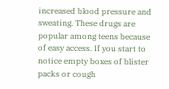increased blood pressure and sweating. These drugs are popular among teens because of easy access. If you start to notice empty boxes of blister packs or cough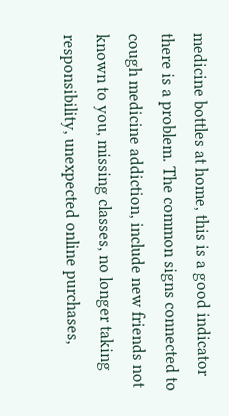medicine bottles at home, this is a good indicator there is a problem. The common signs connected to cough medicine addiction, include new friends not known to you, missing classes, no longer taking responsibility, unexpected online purchases,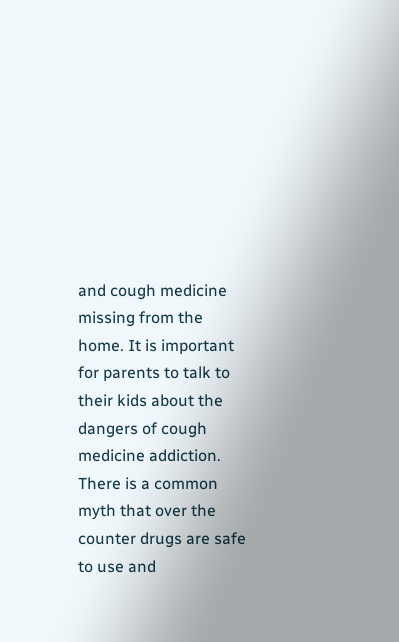and cough medicine missing from the home. It is important for parents to talk to their kids about the dangers of cough medicine addiction. There is a common myth that over the counter drugs are safe to use and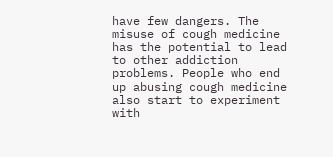have few dangers. The misuse of cough medicine has the potential to lead to other addiction problems. People who end up abusing cough medicine also start to experiment with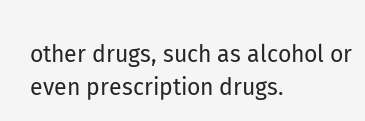other drugs, such as alcohol or even prescription drugs.